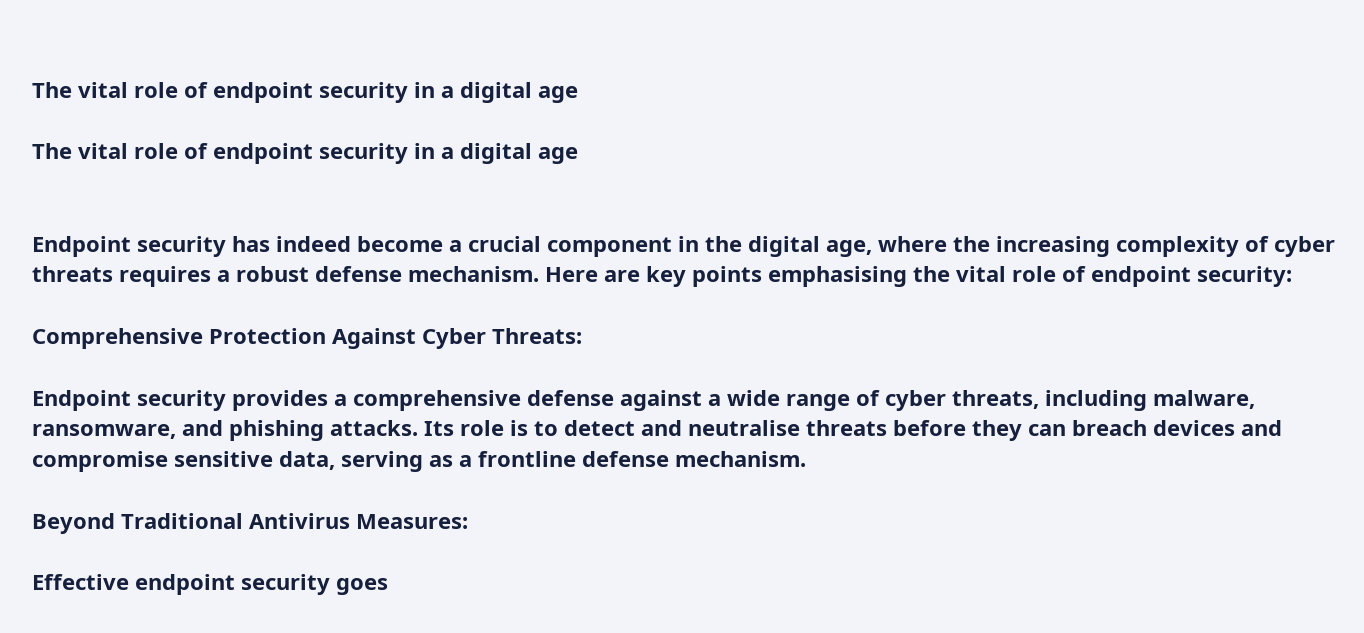The vital role of endpoint security in a digital age

The vital role of endpoint security in a digital age


Endpoint security has indeed become a crucial component in the digital age, where the increasing complexity of cyber threats requires a robust defense mechanism. Here are key points emphasising the vital role of endpoint security:

Comprehensive Protection Against Cyber Threats:

Endpoint security provides a comprehensive defense against a wide range of cyber threats, including malware, ransomware, and phishing attacks. Its role is to detect and neutralise threats before they can breach devices and compromise sensitive data, serving as a frontline defense mechanism.

Beyond Traditional Antivirus Measures:

Effective endpoint security goes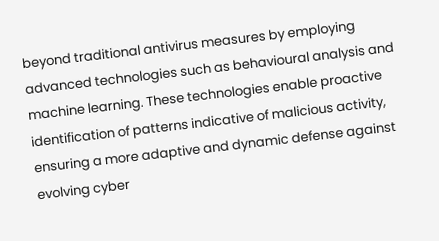beyond traditional antivirus measures by employing advanced technologies such as behavioural analysis and machine learning. These technologies enable proactive identification of patterns indicative of malicious activity, ensuring a more adaptive and dynamic defense against evolving cyber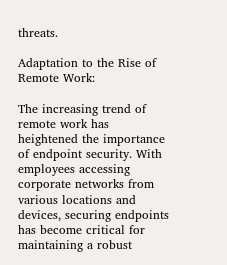threats.

Adaptation to the Rise of Remote Work:

The increasing trend of remote work has heightened the importance of endpoint security. With employees accessing corporate networks from various locations and devices, securing endpoints has become critical for maintaining a robust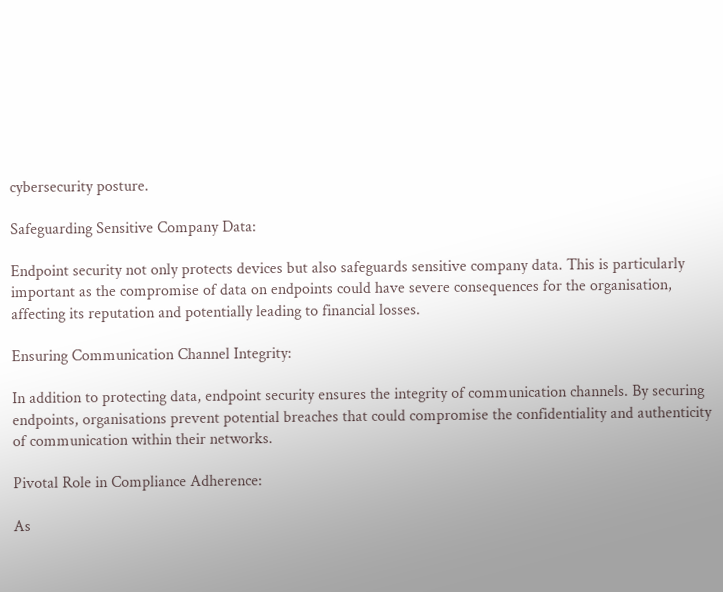cybersecurity posture.

Safeguarding Sensitive Company Data:

Endpoint security not only protects devices but also safeguards sensitive company data. This is particularly important as the compromise of data on endpoints could have severe consequences for the organisation, affecting its reputation and potentially leading to financial losses.

Ensuring Communication Channel Integrity:

In addition to protecting data, endpoint security ensures the integrity of communication channels. By securing endpoints, organisations prevent potential breaches that could compromise the confidentiality and authenticity of communication within their networks.

Pivotal Role in Compliance Adherence:

As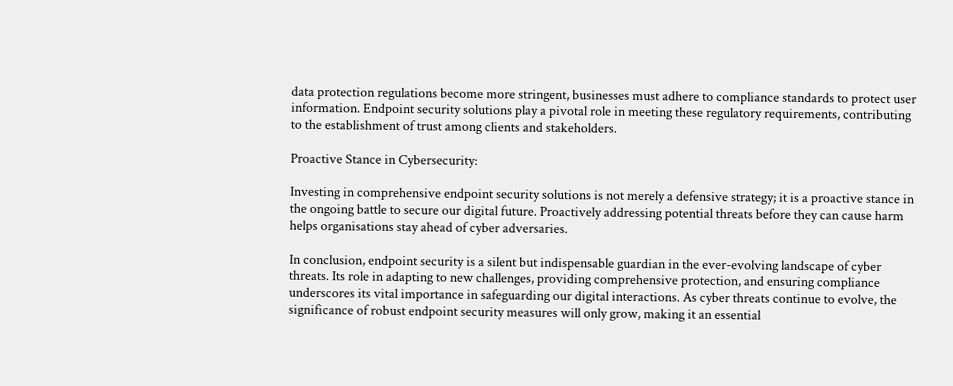data protection regulations become more stringent, businesses must adhere to compliance standards to protect user information. Endpoint security solutions play a pivotal role in meeting these regulatory requirements, contributing to the establishment of trust among clients and stakeholders.

Proactive Stance in Cybersecurity:

Investing in comprehensive endpoint security solutions is not merely a defensive strategy; it is a proactive stance in the ongoing battle to secure our digital future. Proactively addressing potential threats before they can cause harm helps organisations stay ahead of cyber adversaries.

In conclusion, endpoint security is a silent but indispensable guardian in the ever-evolving landscape of cyber threats. Its role in adapting to new challenges, providing comprehensive protection, and ensuring compliance underscores its vital importance in safeguarding our digital interactions. As cyber threats continue to evolve, the significance of robust endpoint security measures will only grow, making it an essential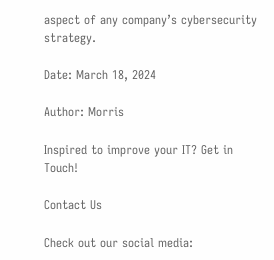aspect of any company’s cybersecurity strategy.

Date: March 18, 2024

Author: Morris

Inspired to improve your IT? Get in Touch!

Contact Us

Check out our social media: